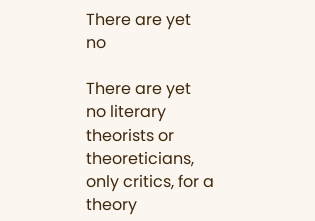There are yet no

There are yet no literary theorists or theoreticians, only critics, for a theory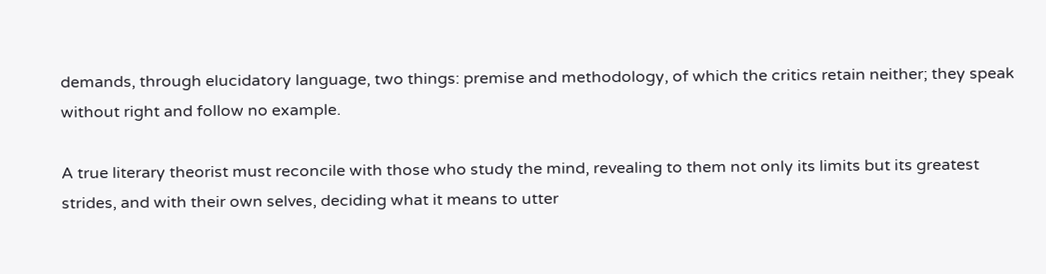demands, through elucidatory language, two things: premise and methodology, of which the critics retain neither; they speak without right and follow no example.

A true literary theorist must reconcile with those who study the mind, revealing to them not only its limits but its greatest strides, and with their own selves, deciding what it means to utter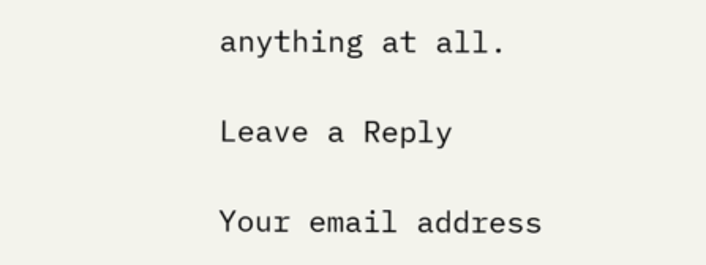anything at all.

Leave a Reply

Your email address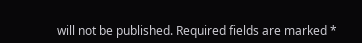will not be published. Required fields are marked *